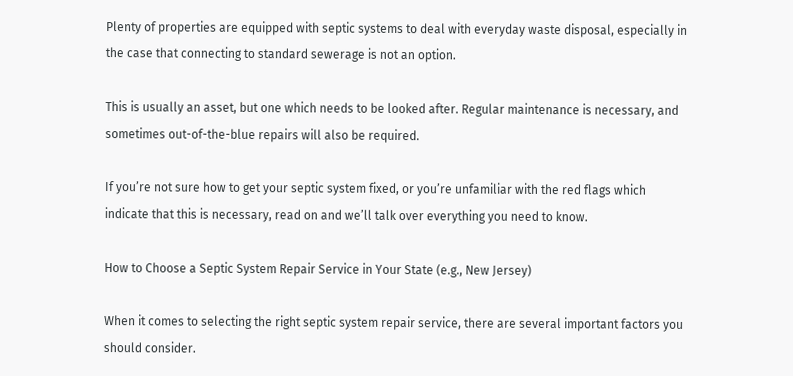Plenty of properties are equipped with septic systems to deal with everyday waste disposal, especially in the case that connecting to standard sewerage is not an option.

This is usually an asset, but one which needs to be looked after. Regular maintenance is necessary, and sometimes out-of-the-blue repairs will also be required.

If you’re not sure how to get your septic system fixed, or you’re unfamiliar with the red flags which indicate that this is necessary, read on and we’ll talk over everything you need to know.

How to Choose a Septic System Repair Service in Your State (e.g., New Jersey)

When it comes to selecting the right septic system repair service, there are several important factors you should consider.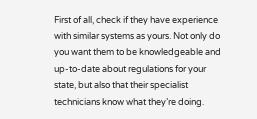First of all, check if they have experience with similar systems as yours. Not only do you want them to be knowledgeable and up-to-date about regulations for your state, but also that their specialist technicians know what they’re doing.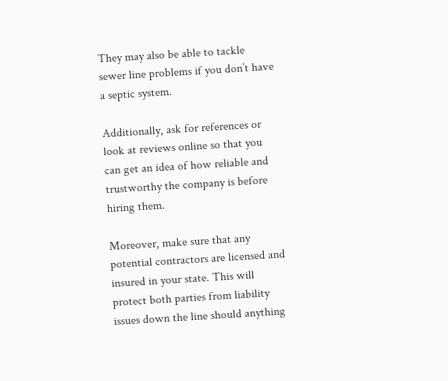They may also be able to tackle sewer line problems if you don’t have a septic system.

Additionally, ask for references or look at reviews online so that you can get an idea of how reliable and trustworthy the company is before hiring them.

Moreover, make sure that any potential contractors are licensed and insured in your state. This will protect both parties from liability issues down the line should anything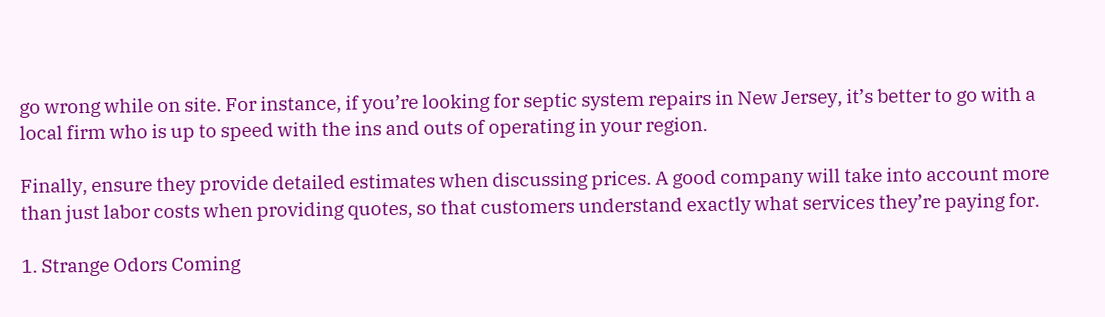go wrong while on site. For instance, if you’re looking for septic system repairs in New Jersey, it’s better to go with a local firm who is up to speed with the ins and outs of operating in your region.

Finally, ensure they provide detailed estimates when discussing prices. A good company will take into account more than just labor costs when providing quotes, so that customers understand exactly what services they’re paying for.

1. Strange Odors Coming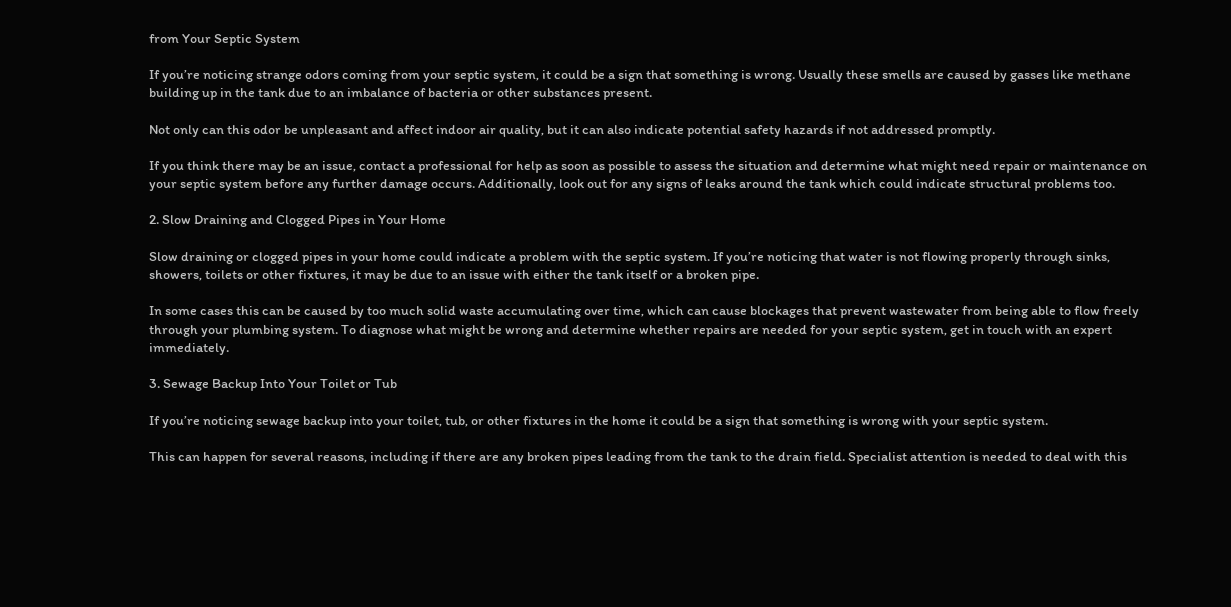from Your Septic System

If you’re noticing strange odors coming from your septic system, it could be a sign that something is wrong. Usually these smells are caused by gasses like methane building up in the tank due to an imbalance of bacteria or other substances present.

Not only can this odor be unpleasant and affect indoor air quality, but it can also indicate potential safety hazards if not addressed promptly.

If you think there may be an issue, contact a professional for help as soon as possible to assess the situation and determine what might need repair or maintenance on your septic system before any further damage occurs. Additionally, look out for any signs of leaks around the tank which could indicate structural problems too.

2. Slow Draining and Clogged Pipes in Your Home

Slow draining or clogged pipes in your home could indicate a problem with the septic system. If you’re noticing that water is not flowing properly through sinks, showers, toilets or other fixtures, it may be due to an issue with either the tank itself or a broken pipe.

In some cases this can be caused by too much solid waste accumulating over time, which can cause blockages that prevent wastewater from being able to flow freely through your plumbing system. To diagnose what might be wrong and determine whether repairs are needed for your septic system, get in touch with an expert immediately.

3. Sewage Backup Into Your Toilet or Tub

If you’re noticing sewage backup into your toilet, tub, or other fixtures in the home it could be a sign that something is wrong with your septic system.

This can happen for several reasons, including if there are any broken pipes leading from the tank to the drain field. Specialist attention is needed to deal with this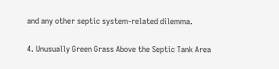and any other septic system-related dilemma.

4. Unusually Green Grass Above the Septic Tank Area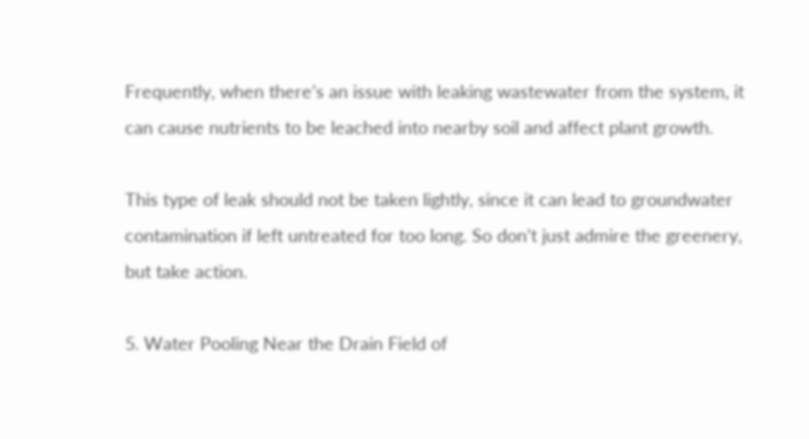Frequently, when there’s an issue with leaking wastewater from the system, it can cause nutrients to be leached into nearby soil and affect plant growth.

This type of leak should not be taken lightly, since it can lead to groundwater contamination if left untreated for too long. So don’t just admire the greenery, but take action.

5. Water Pooling Near the Drain Field of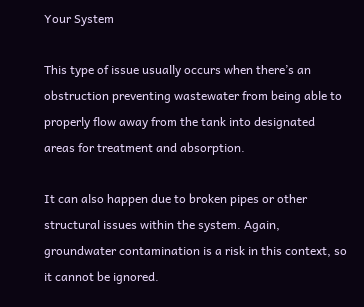Your System

This type of issue usually occurs when there’s an obstruction preventing wastewater from being able to properly flow away from the tank into designated areas for treatment and absorption.

It can also happen due to broken pipes or other structural issues within the system. Again, groundwater contamination is a risk in this context, so it cannot be ignored.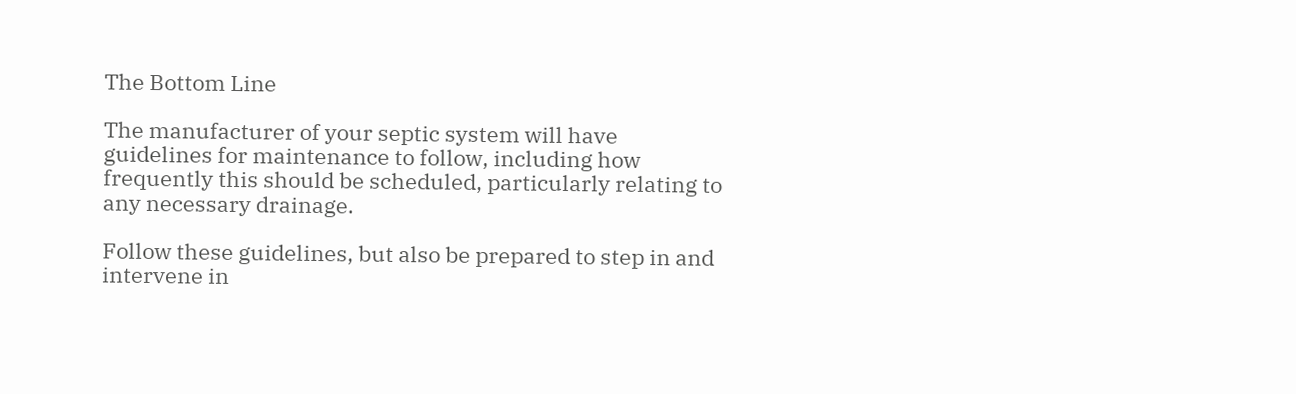The Bottom Line

The manufacturer of your septic system will have guidelines for maintenance to follow, including how frequently this should be scheduled, particularly relating to any necessary drainage.

Follow these guidelines, but also be prepared to step in and intervene in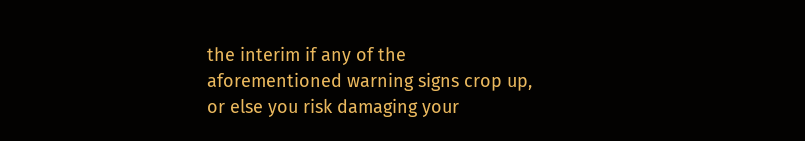the interim if any of the aforementioned warning signs crop up, or else you risk damaging your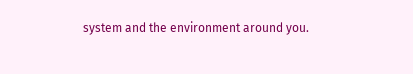system and the environment around you.